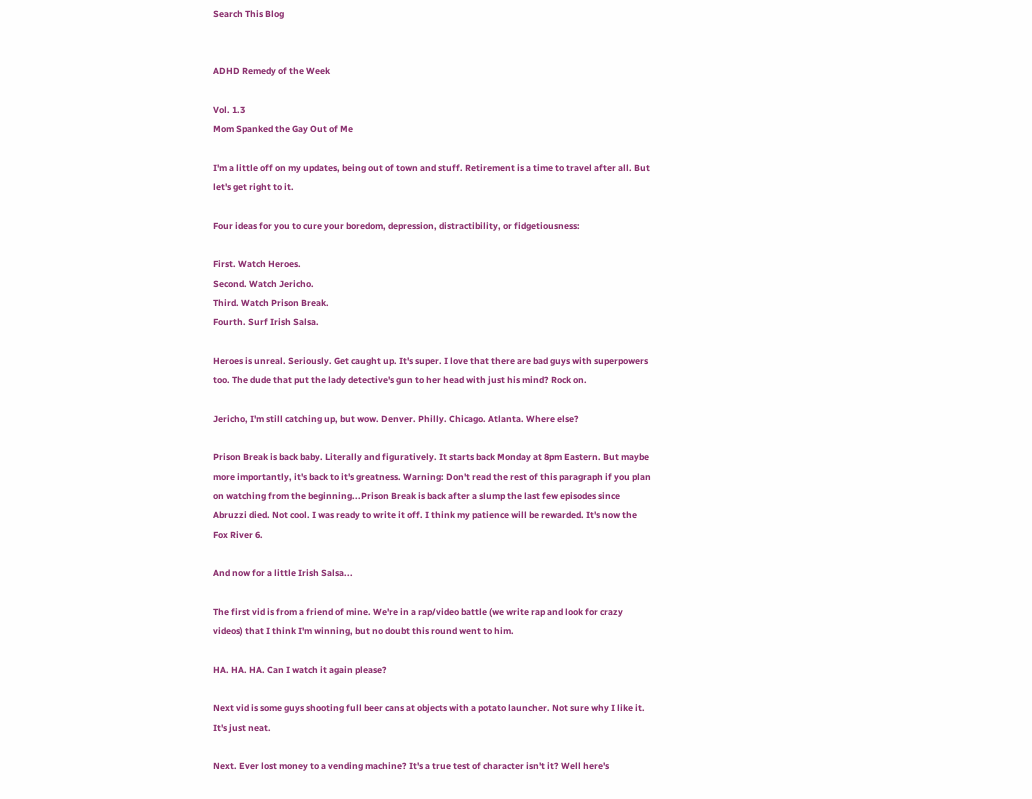Search This Blog


ADHD Remedy of the Week

Vol. 1.3
Mom Spanked the Gay Out of Me

I'm a little off on my updates, being out of town and stuff. Retirement is a time to travel after all. But let's get right to it.

Four ideas for you to cure your boredom, depression, distractibility, or fidgetiousness:

First. Watch Heroes.
Second. Watch Jericho.
Third. Watch Prison Break.
Fourth. Surf Irish Salsa.

Heroes is unreal. Seriously. Get caught up. It's super. I love that there are bad guys with superpowers too. The dude that put the lady detective's gun to her head with just his mind? Rock on.

Jericho, I'm still catching up, but wow. Denver. Philly. Chicago. Atlanta. Where else?

Prison Break is back baby. Literally and figuratively. It starts back Monday at 8pm Eastern. But maybe more importantly, it's back to it's greatness. Warning: Don't read the rest of this paragraph if you plan on watching from the beginning...Prison Break is back after a slump the last few episodes since Abruzzi died. Not cool. I was ready to write it off. I think my patience will be rewarded. It's now the Fox River 6.

And now for a little Irish Salsa...

The first vid is from a friend of mine. We're in a rap/video battle (we write rap and look for crazy videos) that I think I'm winning, but no doubt this round went to him.

HA. HA. HA. Can I watch it again please?

Next vid is some guys shooting full beer cans at objects with a potato launcher. Not sure why I like it. It's just neat.

Next. Ever lost money to a vending machine? It's a true test of character isn't it? Well here's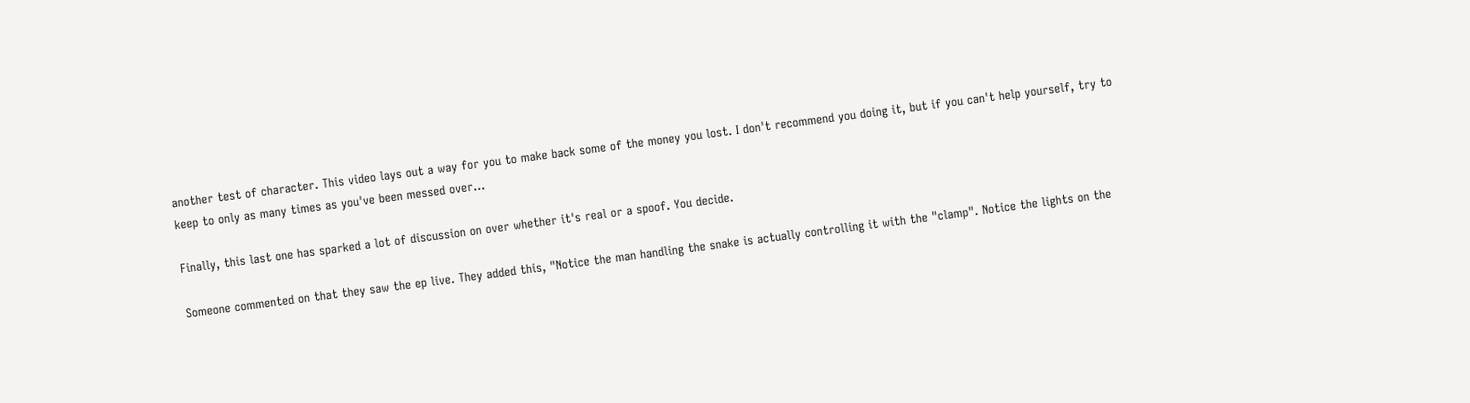another test of character. This video lays out a way for you to make back some of the money you lost. I don't recommend you doing it, but if you can't help yourself, try to keep to only as many times as you've been messed over...

Finally, this last one has sparked a lot of discussion on over whether it's real or a spoof. You decide.

Someone commented on that they saw the ep live. They added this, "Notice the man handling the snake is actually controlling it with the "clamp". Notice the lights on the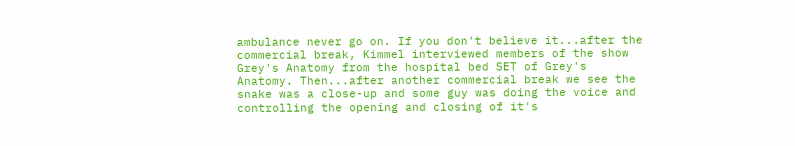ambulance never go on. If you don't believe it...after the commercial break, Kimmel interviewed members of the show Grey's Anatomy from the hospital bed SET of Grey's Anatomy. Then...after another commercial break we see the snake was a close-up and some guy was doing the voice and controlling the opening and closing of it's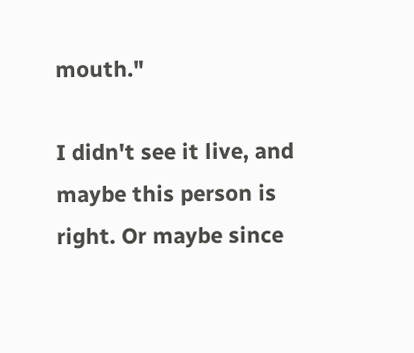mouth."

I didn't see it live, and maybe this person is right. Or maybe since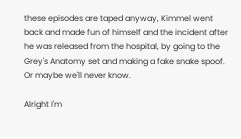these episodes are taped anyway, Kimmel went back and made fun of himself and the incident after he was released from the hospital, by going to the Grey's Anatomy set and making a fake snake spoof. Or maybe we'll never know.

Alright I'm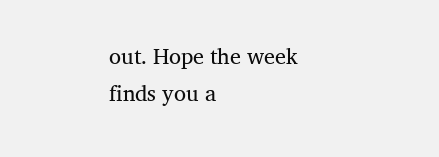out. Hope the week finds you a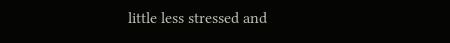little less stressed and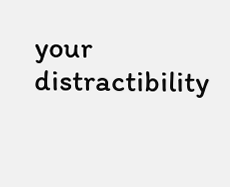your distractibility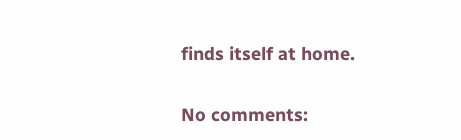finds itself at home.

No comments: